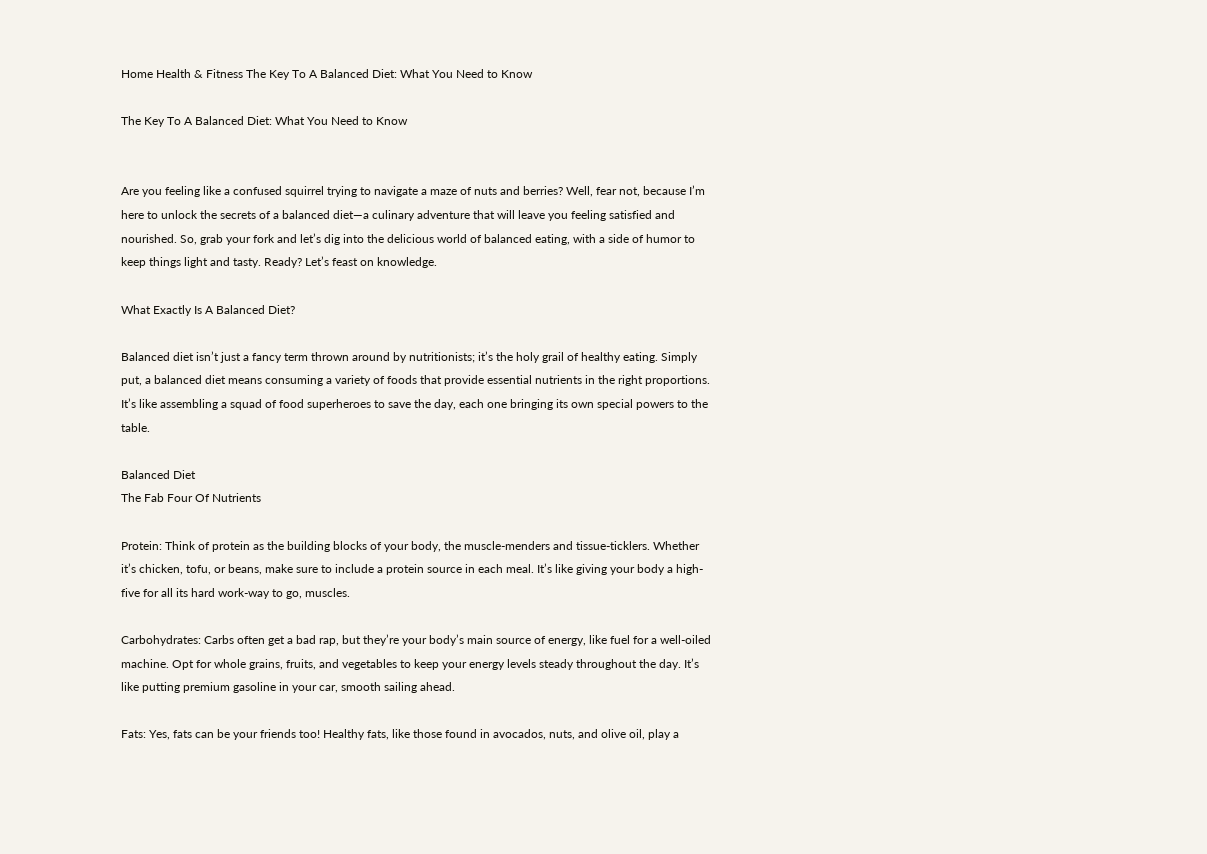Home Health & Fitness The Key To A Balanced Diet: What You Need to Know

The Key To A Balanced Diet: What You Need to Know


Are you feeling like a confused squirrel trying to navigate a maze of nuts and berries? Well, fear not, because I’m here to unlock the secrets of a balanced diet—a culinary adventure that will leave you feeling satisfied and nourished. So, grab your fork and let’s dig into the delicious world of balanced eating, with a side of humor to keep things light and tasty. Ready? Let’s feast on knowledge.

What Exactly Is A Balanced Diet?

Balanced diet isn’t just a fancy term thrown around by nutritionists; it’s the holy grail of healthy eating. Simply put, a balanced diet means consuming a variety of foods that provide essential nutrients in the right proportions. It’s like assembling a squad of food superheroes to save the day, each one bringing its own special powers to the table.

Balanced Diet
The Fab Four Of Nutrients

Protein: Think of protein as the building blocks of your body, the muscle-menders and tissue-ticklers. Whether it’s chicken, tofu, or beans, make sure to include a protein source in each meal. It’s like giving your body a high-five for all its hard work-way to go, muscles.

Carbohydrates: Carbs often get a bad rap, but they’re your body’s main source of energy, like fuel for a well-oiled machine. Opt for whole grains, fruits, and vegetables to keep your energy levels steady throughout the day. It’s like putting premium gasoline in your car, smooth sailing ahead.

Fats: Yes, fats can be your friends too! Healthy fats, like those found in avocados, nuts, and olive oil, play a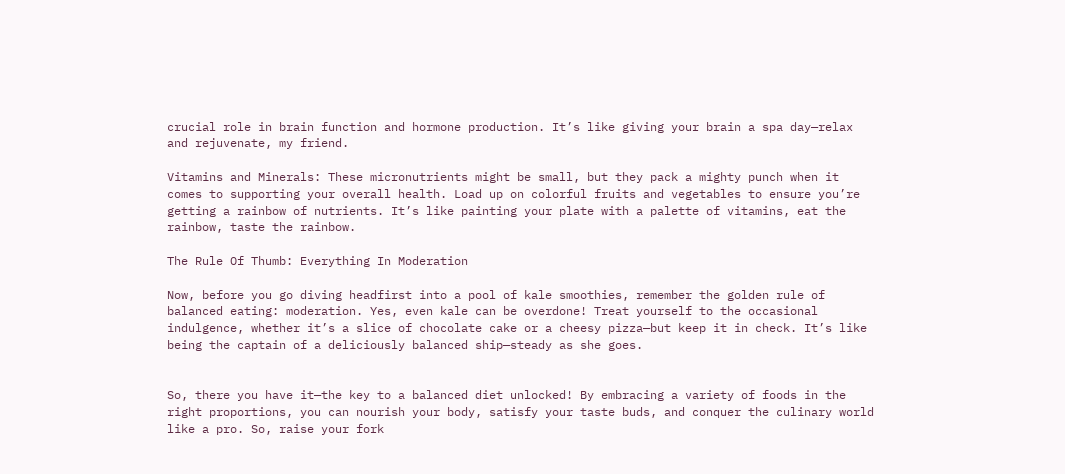crucial role in brain function and hormone production. It’s like giving your brain a spa day—relax and rejuvenate, my friend.

Vitamins and Minerals: These micronutrients might be small, but they pack a mighty punch when it comes to supporting your overall health. Load up on colorful fruits and vegetables to ensure you’re getting a rainbow of nutrients. It’s like painting your plate with a palette of vitamins, eat the rainbow, taste the rainbow.

The Rule Of Thumb: Everything In Moderation

Now, before you go diving headfirst into a pool of kale smoothies, remember the golden rule of balanced eating: moderation. Yes, even kale can be overdone! Treat yourself to the occasional indulgence, whether it’s a slice of chocolate cake or a cheesy pizza—but keep it in check. It’s like being the captain of a deliciously balanced ship—steady as she goes.


So, there you have it—the key to a balanced diet unlocked! By embracing a variety of foods in the right proportions, you can nourish your body, satisfy your taste buds, and conquer the culinary world like a pro. So, raise your fork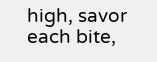high, savor each bite,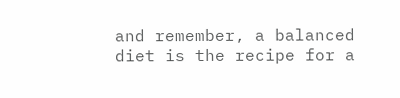and remember, a balanced diet is the recipe for a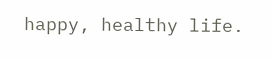happy, healthy life.